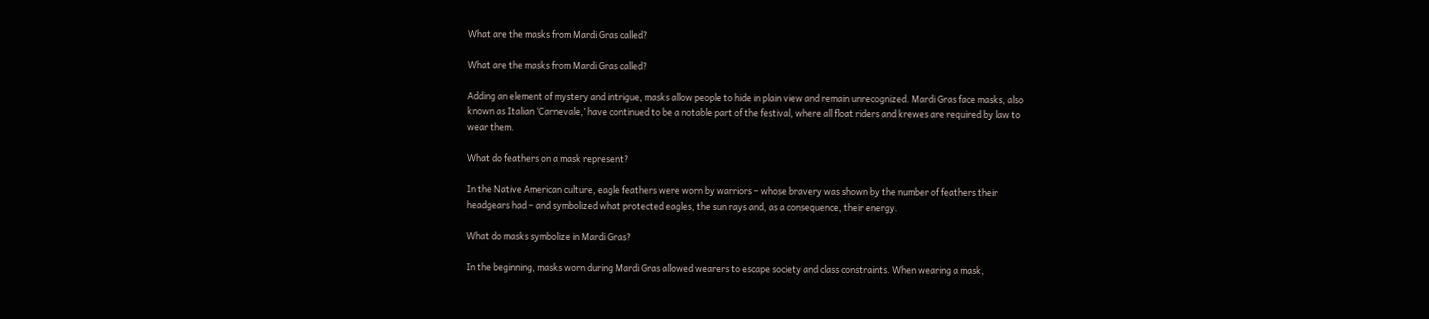What are the masks from Mardi Gras called?

What are the masks from Mardi Gras called?

Adding an element of mystery and intrigue, masks allow people to hide in plain view and remain unrecognized. Mardi Gras face masks, also known as Italian ‘Carnevale,’ have continued to be a notable part of the festival, where all float riders and krewes are required by law to wear them.

What do feathers on a mask represent?

In the Native American culture, eagle feathers were worn by warriors – whose bravery was shown by the number of feathers their headgears had – and symbolized what protected eagles, the sun rays and, as a consequence, their energy.

What do masks symbolize in Mardi Gras?

In the beginning, masks worn during Mardi Gras allowed wearers to escape society and class constraints. When wearing a mask,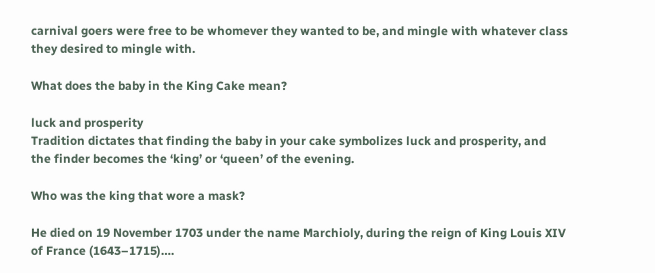carnival goers were free to be whomever they wanted to be, and mingle with whatever class they desired to mingle with.

What does the baby in the King Cake mean?

luck and prosperity
Tradition dictates that finding the baby in your cake symbolizes luck and prosperity, and the finder becomes the ‘king’ or ‘queen’ of the evening.

Who was the king that wore a mask?

He died on 19 November 1703 under the name Marchioly, during the reign of King Louis XIV of France (1643–1715)….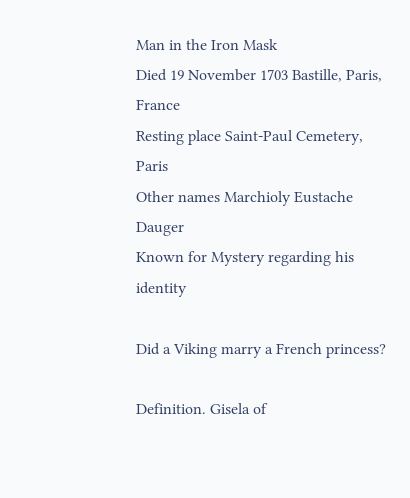Man in the Iron Mask
Died 19 November 1703 Bastille, Paris, France
Resting place Saint-Paul Cemetery, Paris
Other names Marchioly Eustache Dauger
Known for Mystery regarding his identity

Did a Viking marry a French princess?

Definition. Gisela of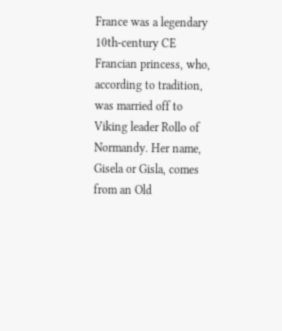France was a legendary 10th-century CE Francian princess, who, according to tradition, was married off to Viking leader Rollo of Normandy. Her name, Gisela or Gisla, comes from an Old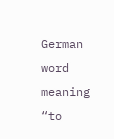German word meaning “to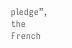pledge”, the French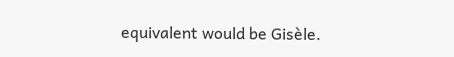equivalent would be Gisèle.